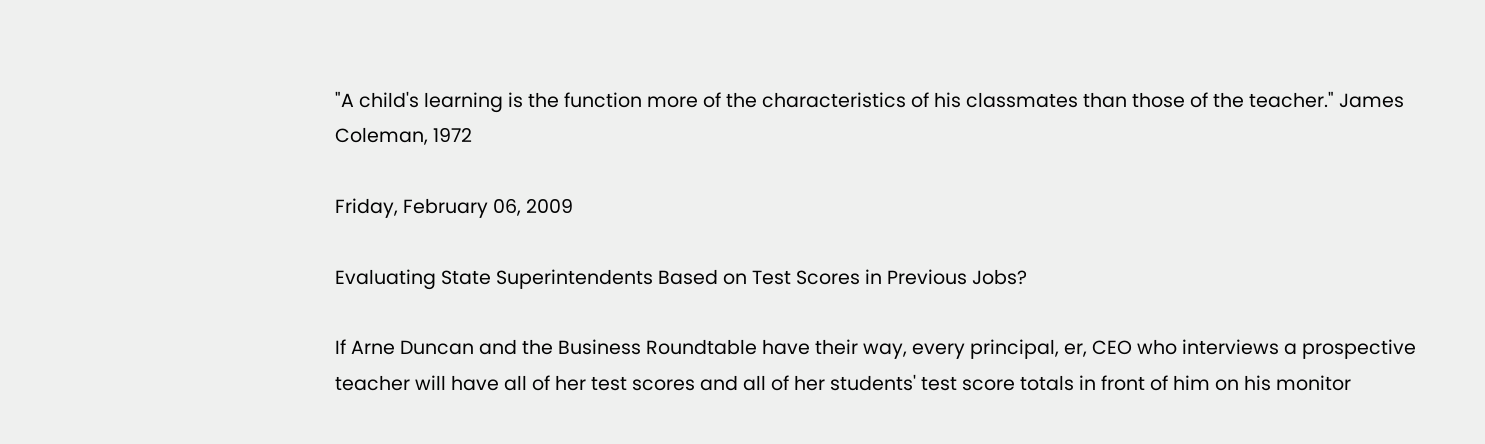"A child's learning is the function more of the characteristics of his classmates than those of the teacher." James Coleman, 1972

Friday, February 06, 2009

Evaluating State Superintendents Based on Test Scores in Previous Jobs?

If Arne Duncan and the Business Roundtable have their way, every principal, er, CEO who interviews a prospective teacher will have all of her test scores and all of her students' test score totals in front of him on his monitor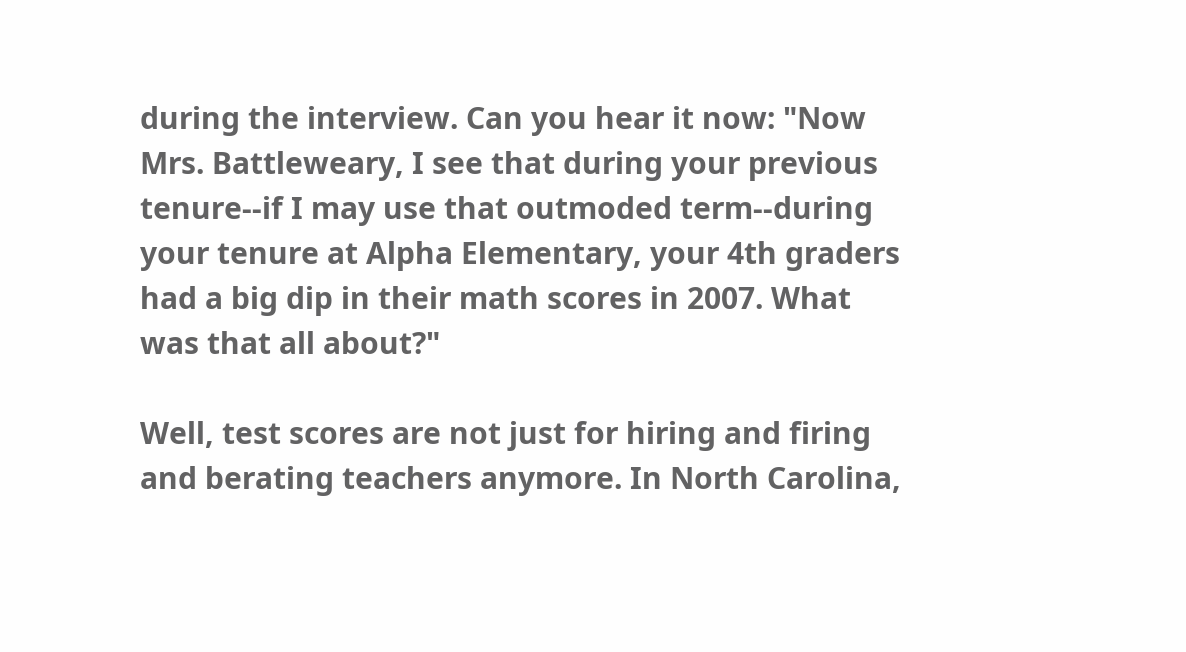during the interview. Can you hear it now: "Now Mrs. Battleweary, I see that during your previous tenure--if I may use that outmoded term--during your tenure at Alpha Elementary, your 4th graders had a big dip in their math scores in 2007. What was that all about?"

Well, test scores are not just for hiring and firing and berating teachers anymore. In North Carolina,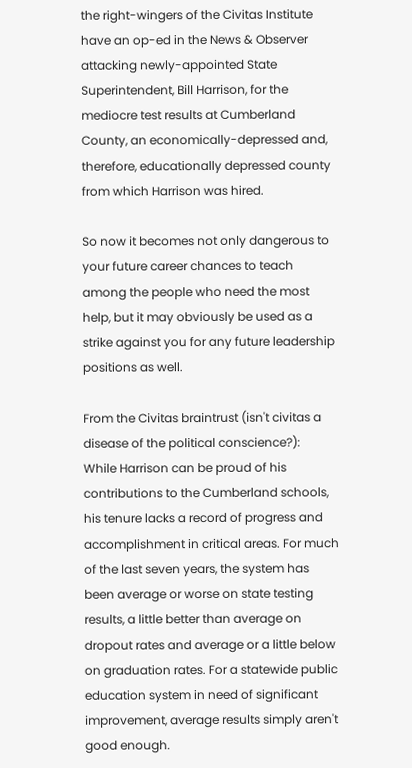the right-wingers of the Civitas Institute have an op-ed in the News & Observer attacking newly-appointed State Superintendent, Bill Harrison, for the mediocre test results at Cumberland County, an economically-depressed and, therefore, educationally depressed county from which Harrison was hired.

So now it becomes not only dangerous to your future career chances to teach among the people who need the most help, but it may obviously be used as a strike against you for any future leadership positions as well.

From the Civitas braintrust (isn't civitas a disease of the political conscience?):
While Harrison can be proud of his contributions to the Cumberland schools, his tenure lacks a record of progress and accomplishment in critical areas. For much of the last seven years, the system has been average or worse on state testing results, a little better than average on dropout rates and average or a little below on graduation rates. For a statewide public education system in need of significant improvement, average results simply aren't good enough.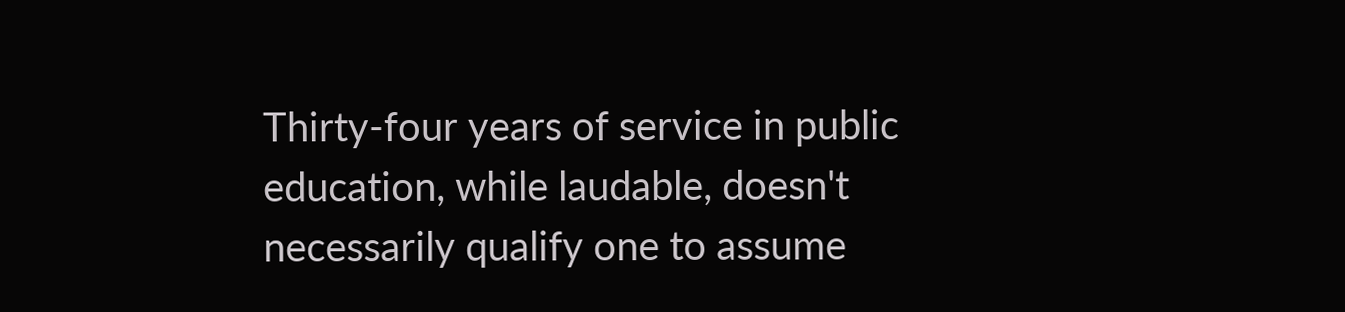Thirty-four years of service in public education, while laudable, doesn't necessarily qualify one to assume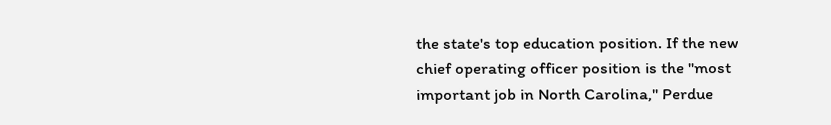the state's top education position. If the new chief operating officer position is the "most important job in North Carolina," Perdue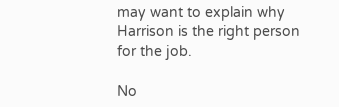may want to explain why Harrison is the right person for the job.

No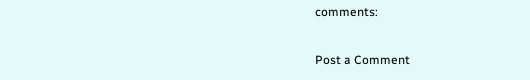comments:

Post a Comment